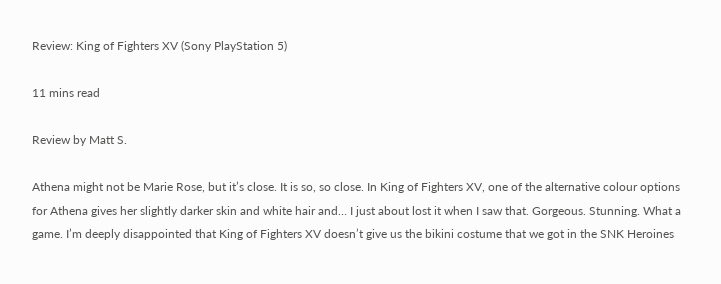Review: King of Fighters XV (Sony PlayStation 5)

11 mins read

Review by Matt S.

Athena might not be Marie Rose, but it’s close. It is so, so close. In King of Fighters XV, one of the alternative colour options for Athena gives her slightly darker skin and white hair and… I just about lost it when I saw that. Gorgeous. Stunning. What a game. I’m deeply disappointed that King of Fighters XV doesn’t give us the bikini costume that we got in the SNK Heroines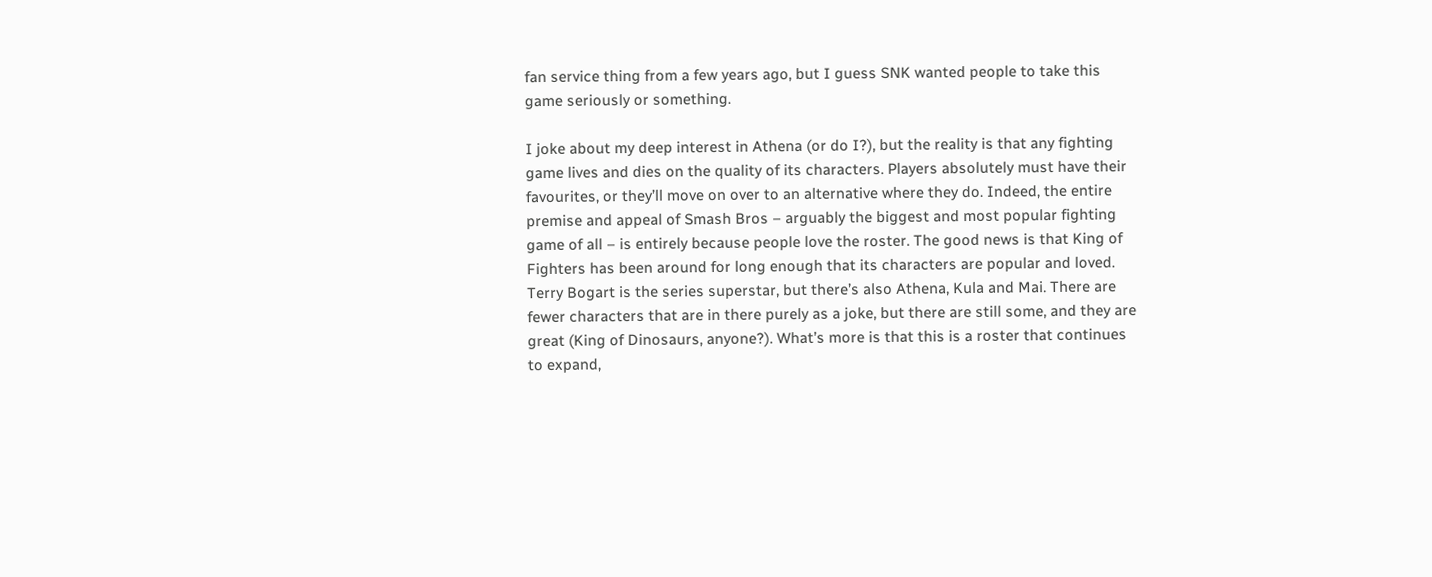fan service thing from a few years ago, but I guess SNK wanted people to take this game seriously or something.

I joke about my deep interest in Athena (or do I?), but the reality is that any fighting game lives and dies on the quality of its characters. Players absolutely must have their favourites, or they’ll move on over to an alternative where they do. Indeed, the entire premise and appeal of Smash Bros – arguably the biggest and most popular fighting game of all – is entirely because people love the roster. The good news is that King of Fighters has been around for long enough that its characters are popular and loved. Terry Bogart is the series superstar, but there’s also Athena, Kula and Mai. There are fewer characters that are in there purely as a joke, but there are still some, and they are great (King of Dinosaurs, anyone?). What’s more is that this is a roster that continues to expand,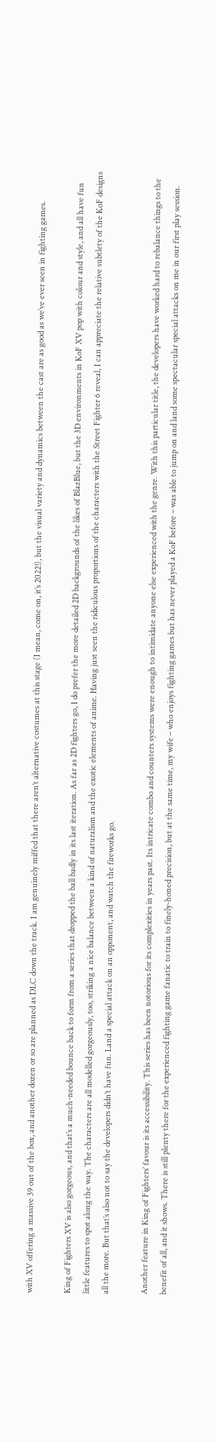with XV offering a massive 39 out of the box, and another dozen or so are planned as DLC down the track. I am genuinely miffed that there aren’t alternative costumes at this stage (I mean, come on, it’s 2022!), but the visual variety and dynamics between the cast are as good as we’ve ever seen in fighting games.

King of Fighters XV is also gorgeous, and that’s a much-needed bounce back to form from a series that dropped the ball badly in its last iteration. As far as 2D fighters go, I do prefer the more detailed 2D backgrounds of the likes of BlazBlue, but the 3D environments in KoF XV pop with colour and style, and all have fun little features to spot along the way. The characters are all modelled gorgeously, too, striking a nice balance between a kind of naturalism and the exotic elements of anime. Having just seen the ridiculous proportions of the characters with the Street Fighter 6 reveal, I can appreciate the relative subtlety of the KoF designs all the more. But that’s also not to say the developers didn’t have fun. Land a special attack on an opponent, and watch the fireworks go.

Another feature in King of Fighters’ favour is its accessibility. This series has been notorious for its complexities in years past. Its intricate combo and counters systems were enough to intimidate anyone else experienced with the genre. With this particular title, the developers have worked hard to rebalance things to the benefit of all, and it shows. There is still plenty there for the experienced fighting game fanatic to train to finely-honed precision, but at the same time, my wife – who enjoys fighting games but has never played a KoF before – was able to jump on and land some spectacular special attacks on me in our first play session.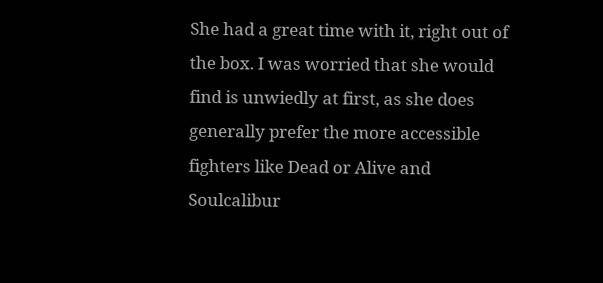She had a great time with it, right out of the box. I was worried that she would find is unwiedly at first, as she does generally prefer the more accessible fighters like Dead or Alive and Soulcalibur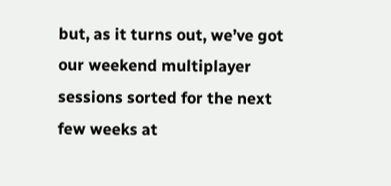but, as it turns out, we’ve got our weekend multiplayer sessions sorted for the next few weeks at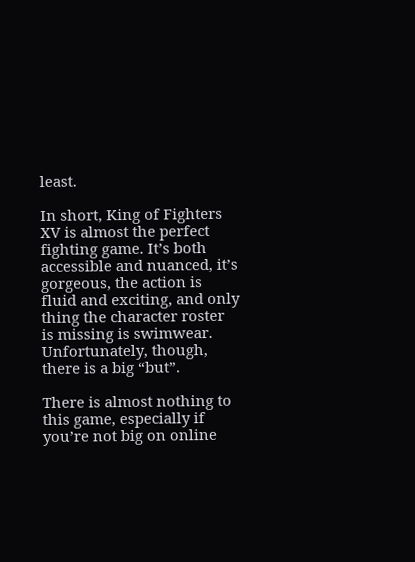least.

In short, King of Fighters XV is almost the perfect fighting game. It’s both accessible and nuanced, it’s gorgeous, the action is fluid and exciting, and only thing the character roster is missing is swimwear. Unfortunately, though, there is a big “but”.

There is almost nothing to this game, especially if you’re not big on online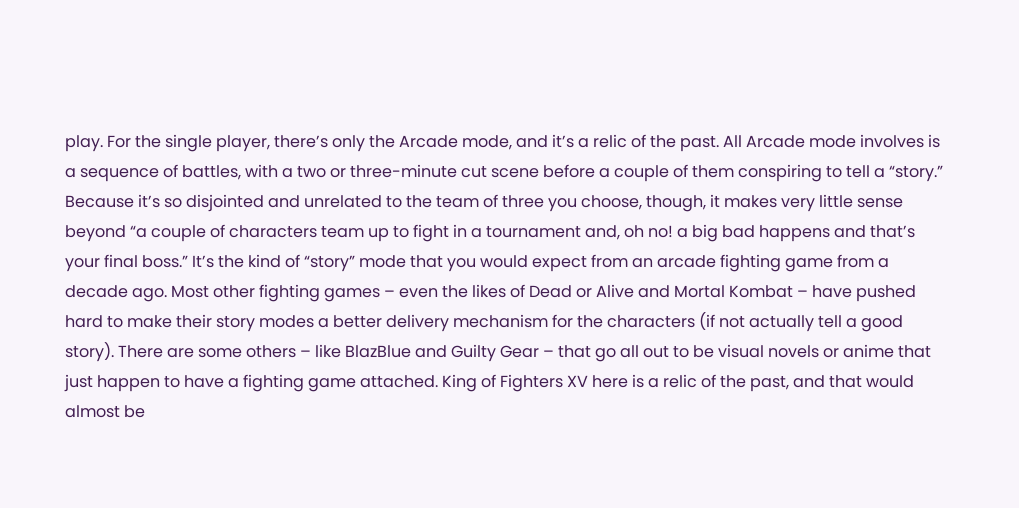play. For the single player, there’s only the Arcade mode, and it’s a relic of the past. All Arcade mode involves is a sequence of battles, with a two or three-minute cut scene before a couple of them conspiring to tell a “story.” Because it’s so disjointed and unrelated to the team of three you choose, though, it makes very little sense beyond “a couple of characters team up to fight in a tournament and, oh no! a big bad happens and that’s your final boss.” It’s the kind of “story” mode that you would expect from an arcade fighting game from a decade ago. Most other fighting games – even the likes of Dead or Alive and Mortal Kombat – have pushed hard to make their story modes a better delivery mechanism for the characters (if not actually tell a good story). There are some others – like BlazBlue and Guilty Gear – that go all out to be visual novels or anime that just happen to have a fighting game attached. King of Fighters XV here is a relic of the past, and that would almost be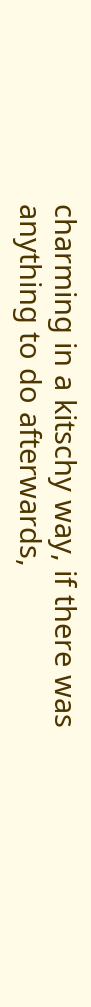charming in a kitschy way, if there was anything to do afterwards,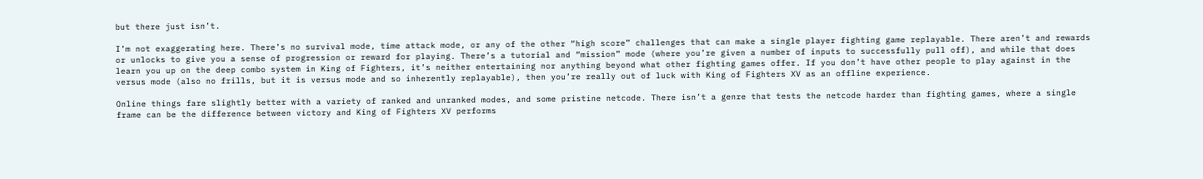but there just isn’t.

I’m not exaggerating here. There’s no survival mode, time attack mode, or any of the other “high score” challenges that can make a single player fighting game replayable. There aren’t and rewards or unlocks to give you a sense of progression or reward for playing. There’s a tutorial and “mission” mode (where you’re given a number of inputs to successfully pull off), and while that does learn you up on the deep combo system in King of Fighters, it’s neither entertaining nor anything beyond what other fighting games offer. If you don’t have other people to play against in the versus mode (also no frills, but it is versus mode and so inherently replayable), then you’re really out of luck with King of Fighters XV as an offline experience.

Online things fare slightly better with a variety of ranked and unranked modes, and some pristine netcode. There isn’t a genre that tests the netcode harder than fighting games, where a single frame can be the difference between victory and King of Fighters XV performs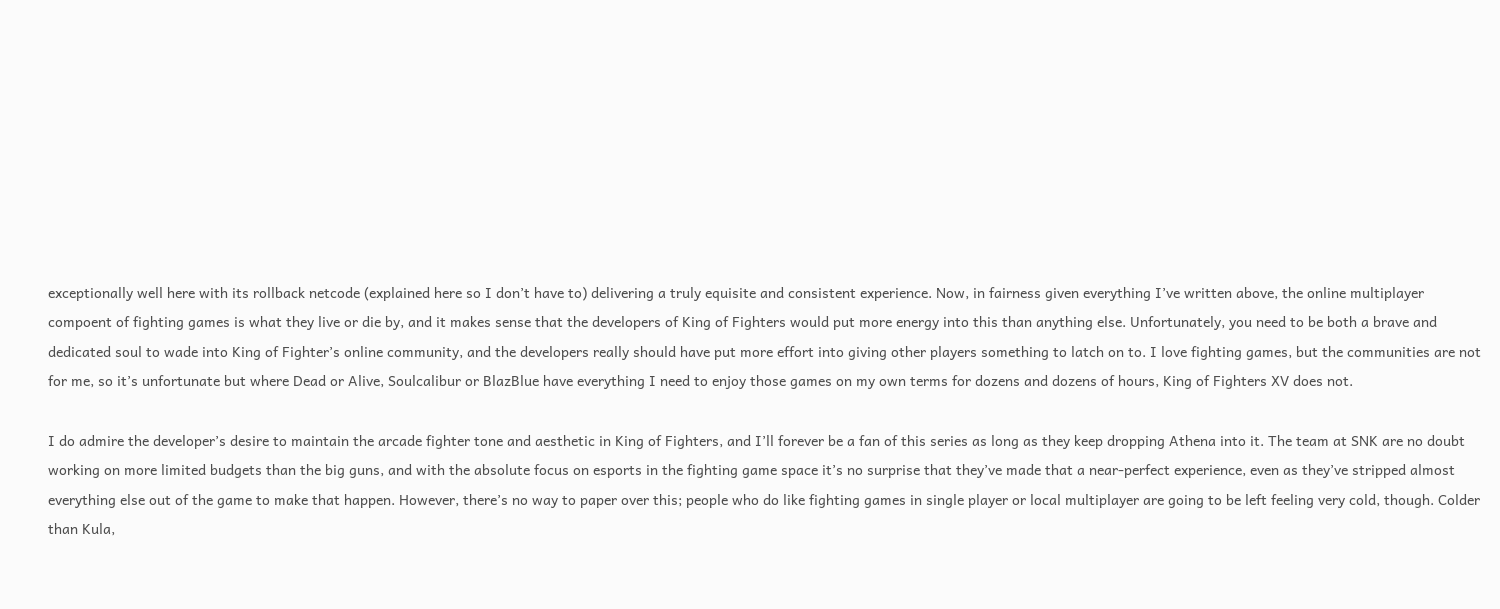exceptionally well here with its rollback netcode (explained here so I don’t have to) delivering a truly equisite and consistent experience. Now, in fairness given everything I’ve written above, the online multiplayer compoent of fighting games is what they live or die by, and it makes sense that the developers of King of Fighters would put more energy into this than anything else. Unfortunately, you need to be both a brave and dedicated soul to wade into King of Fighter’s online community, and the developers really should have put more effort into giving other players something to latch on to. I love fighting games, but the communities are not for me, so it’s unfortunate but where Dead or Alive, Soulcalibur or BlazBlue have everything I need to enjoy those games on my own terms for dozens and dozens of hours, King of Fighters XV does not.

I do admire the developer’s desire to maintain the arcade fighter tone and aesthetic in King of Fighters, and I’ll forever be a fan of this series as long as they keep dropping Athena into it. The team at SNK are no doubt working on more limited budgets than the big guns, and with the absolute focus on esports in the fighting game space it’s no surprise that they’ve made that a near-perfect experience, even as they’ve stripped almost everything else out of the game to make that happen. However, there’s no way to paper over this; people who do like fighting games in single player or local multiplayer are going to be left feeling very cold, though. Colder than Kula,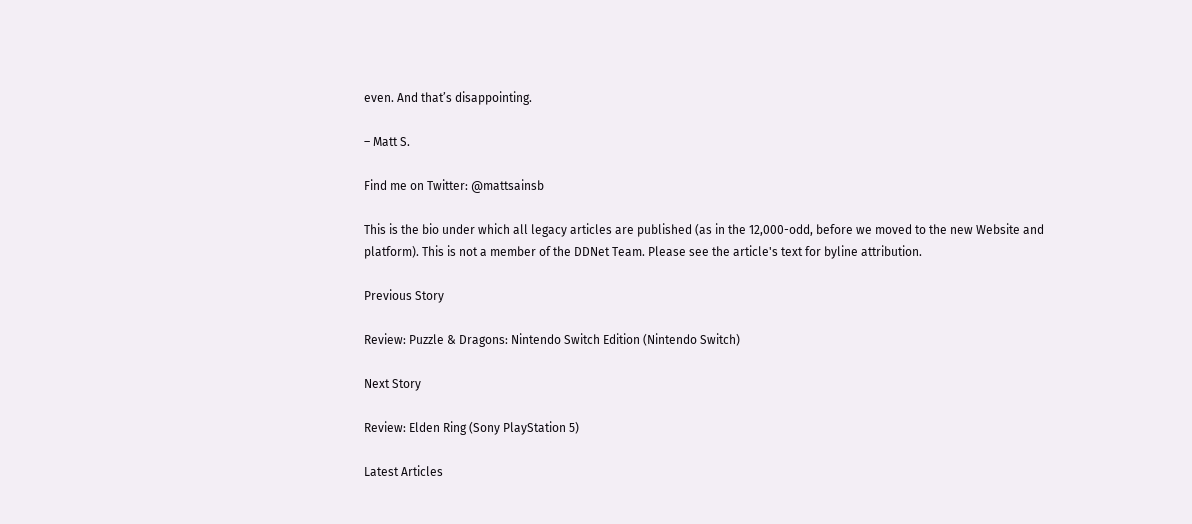even. And that’s disappointing.

– Matt S.

Find me on Twitter: @mattsainsb

This is the bio under which all legacy articles are published (as in the 12,000-odd, before we moved to the new Website and platform). This is not a member of the DDNet Team. Please see the article's text for byline attribution.

Previous Story

Review: Puzzle & Dragons: Nintendo Switch Edition (Nintendo Switch)

Next Story

Review: Elden Ring (Sony PlayStation 5)

Latest Articles